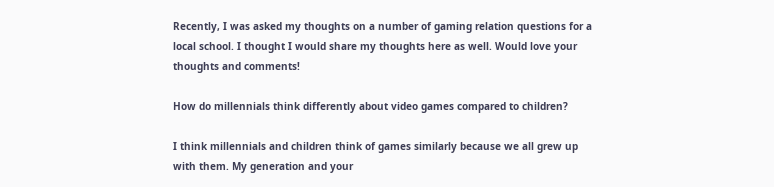Recently, I was asked my thoughts on a number of gaming relation questions for a local school. I thought I would share my thoughts here as well. Would love your thoughts and comments!

How do millennials think differently about video games compared to children?

I think millennials and children think of games similarly because we all grew up with them. My generation and your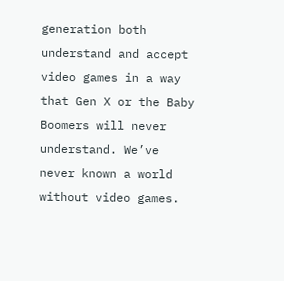generation both understand and accept video games in a way that Gen X or the Baby Boomers will never understand. We’ve never known a world without video games.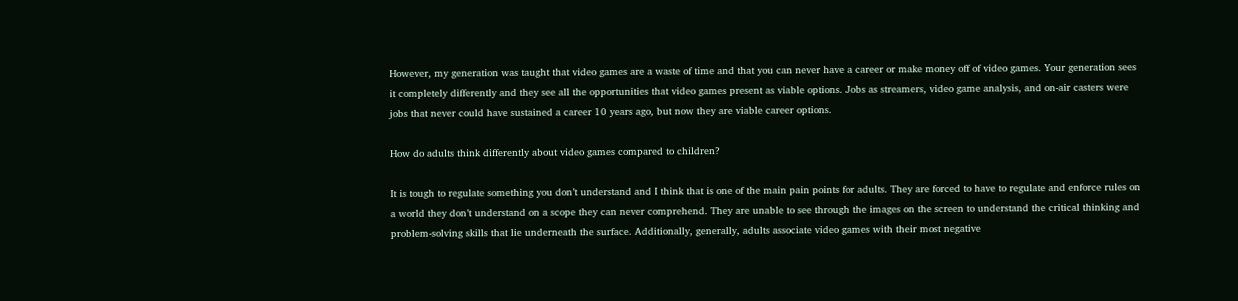However, my generation was taught that video games are a waste of time and that you can never have a career or make money off of video games. Your generation sees it completely differently and they see all the opportunities that video games present as viable options. Jobs as streamers, video game analysis, and on-air casters were jobs that never could have sustained a career 10 years ago, but now they are viable career options.

How do adults think differently about video games compared to children?

It is tough to regulate something you don’t understand and I think that is one of the main pain points for adults. They are forced to have to regulate and enforce rules on a world they don’t understand on a scope they can never comprehend. They are unable to see through the images on the screen to understand the critical thinking and problem-solving skills that lie underneath the surface. Additionally, generally, adults associate video games with their most negative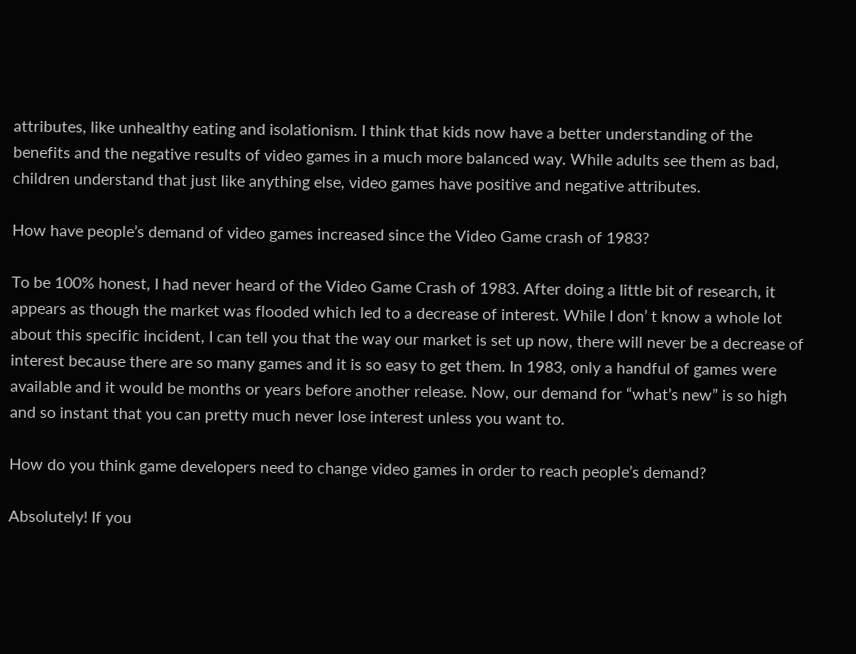attributes, like unhealthy eating and isolationism. I think that kids now have a better understanding of the benefits and the negative results of video games in a much more balanced way. While adults see them as bad, children understand that just like anything else, video games have positive and negative attributes.

How have people’s demand of video games increased since the Video Game crash of 1983?

To be 100% honest, I had never heard of the Video Game Crash of 1983. After doing a little bit of research, it appears as though the market was flooded which led to a decrease of interest. While I don’ t know a whole lot about this specific incident, I can tell you that the way our market is set up now, there will never be a decrease of interest because there are so many games and it is so easy to get them. In 1983, only a handful of games were available and it would be months or years before another release. Now, our demand for “what’s new” is so high and so instant that you can pretty much never lose interest unless you want to.

How do you think game developers need to change video games in order to reach people’s demand?

Absolutely! If you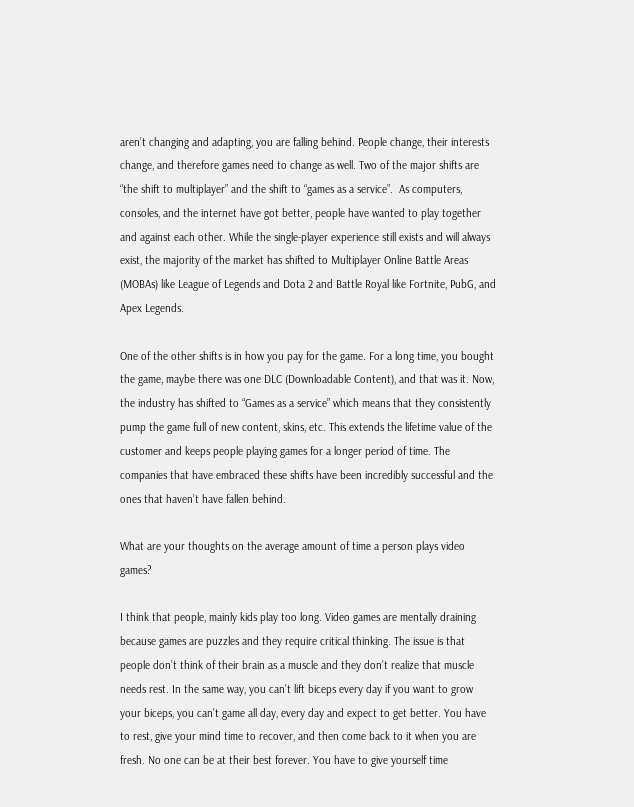aren’t changing and adapting, you are falling behind. People change, their interests change, and therefore games need to change as well. Two of the major shifts are “the shift to multiplayer” and the shift to “games as a service”.  As computers, consoles, and the internet have got better, people have wanted to play together and against each other. While the single-player experience still exists and will always exist, the majority of the market has shifted to Multiplayer Online Battle Areas (MOBAs) like League of Legends and Dota 2 and Battle Royal like Fortnite, PubG, and Apex Legends.

One of the other shifts is in how you pay for the game. For a long time, you bought the game, maybe there was one DLC (Downloadable Content), and that was it. Now, the industry has shifted to “Games as a service” which means that they consistently pump the game full of new content, skins, etc. This extends the lifetime value of the customer and keeps people playing games for a longer period of time. The companies that have embraced these shifts have been incredibly successful and the ones that haven’t have fallen behind.

What are your thoughts on the average amount of time a person plays video games?

I think that people, mainly kids play too long. Video games are mentally draining because games are puzzles and they require critical thinking. The issue is that people don’t think of their brain as a muscle and they don’t realize that muscle needs rest. In the same way, you can’t lift biceps every day if you want to grow your biceps, you can’t game all day, every day and expect to get better. You have to rest, give your mind time to recover, and then come back to it when you are fresh. No one can be at their best forever. You have to give yourself time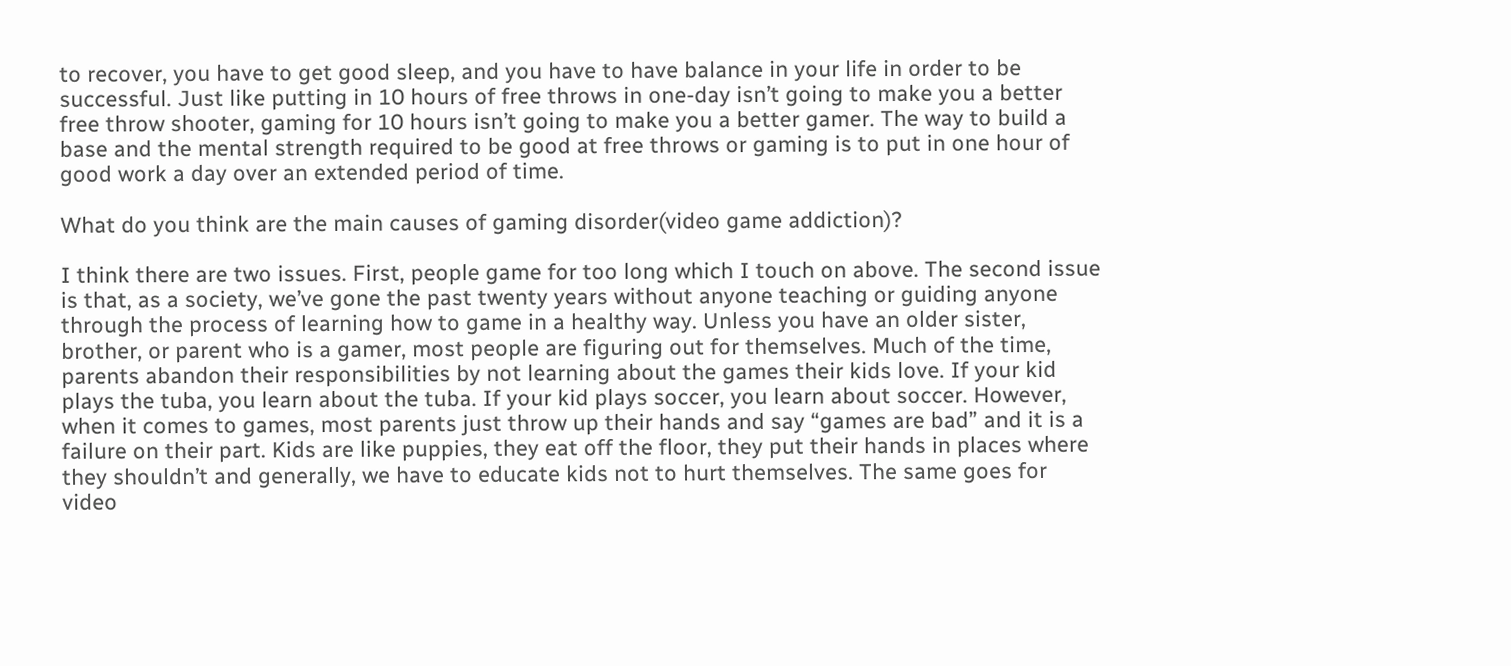to recover, you have to get good sleep, and you have to have balance in your life in order to be successful. Just like putting in 10 hours of free throws in one-day isn’t going to make you a better free throw shooter, gaming for 10 hours isn’t going to make you a better gamer. The way to build a base and the mental strength required to be good at free throws or gaming is to put in one hour of good work a day over an extended period of time.

What do you think are the main causes of gaming disorder(video game addiction)?

I think there are two issues. First, people game for too long which I touch on above. The second issue is that, as a society, we’ve gone the past twenty years without anyone teaching or guiding anyone through the process of learning how to game in a healthy way. Unless you have an older sister, brother, or parent who is a gamer, most people are figuring out for themselves. Much of the time, parents abandon their responsibilities by not learning about the games their kids love. If your kid plays the tuba, you learn about the tuba. If your kid plays soccer, you learn about soccer. However, when it comes to games, most parents just throw up their hands and say “games are bad” and it is a failure on their part. Kids are like puppies, they eat off the floor, they put their hands in places where they shouldn’t and generally, we have to educate kids not to hurt themselves. The same goes for video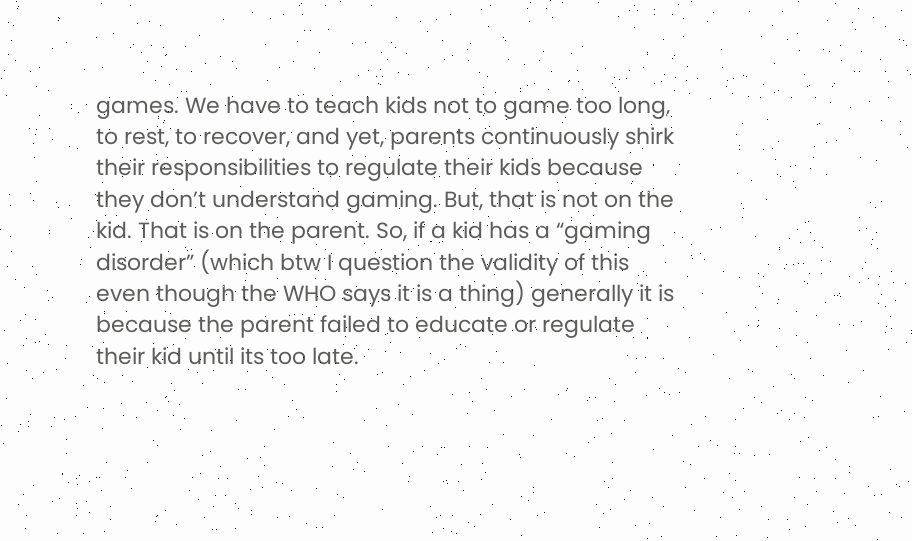games. We have to teach kids not to game too long, to rest, to recover, and yet, parents continuously shirk their responsibilities to regulate their kids because they don’t understand gaming. But, that is not on the kid. That is on the parent. So, if a kid has a “gaming disorder” (which btw I question the validity of this even though the WHO says it is a thing) generally it is because the parent failed to educate or regulate their kid until its too late.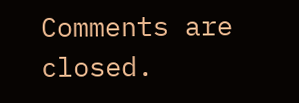Comments are closed.